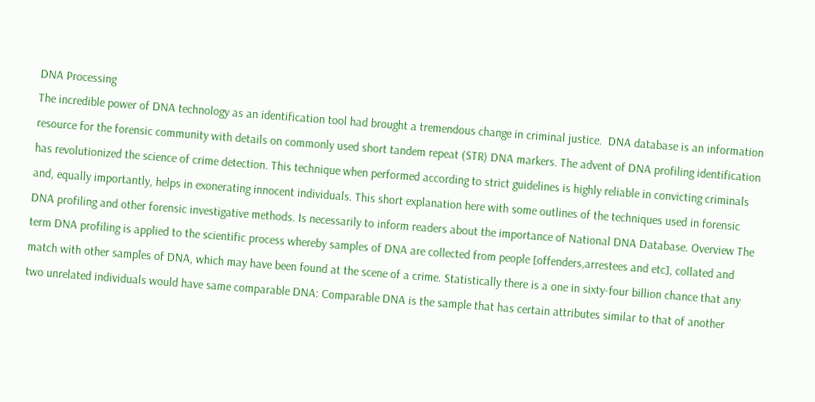DNA Processing
The incredible power of DNA technology as an identification tool had brought a tremendous change in criminal justice.  DNA database is an information resource for the forensic community with details on commonly used short tandem repeat (STR) DNA markers. The advent of DNA profiling identification has revolutionized the science of crime detection. This technique when performed according to strict guidelines is highly reliable in convicting criminals and, equally importantly, helps in exonerating innocent individuals. This short explanation here with some outlines of the techniques used in forensic DNA profiling and other forensic investigative methods. Is necessarily to inform readers about the importance of National DNA Database. Overview The term DNA profiling is applied to the scientific process whereby samples of DNA are collected from people [offenders,arrestees and etc], collated and match with other samples of DNA, which may have been found at the scene of a crime. Statistically there is a one in sixty-four billion chance that any two unrelated individuals would have same comparable DNA: Comparable DNA is the sample that has certain attributes similar to that of another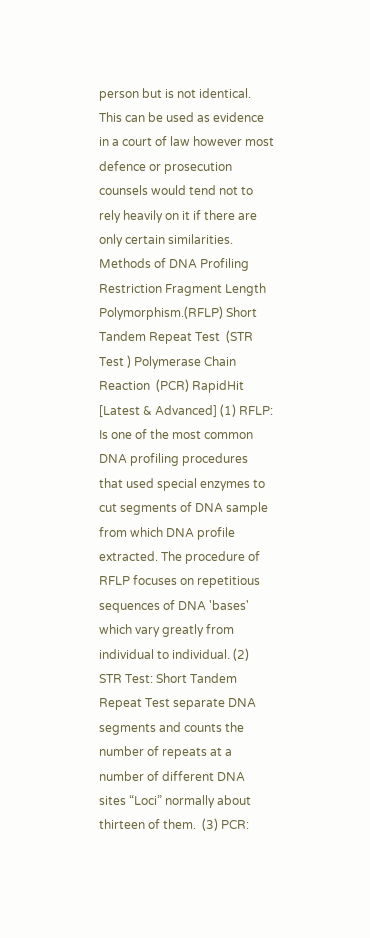person but is not identical. This can be used as evidence in a court of law however most defence or prosecution counsels would tend not to rely heavily on it if there are only certain similarities. Methods of DNA Profiling Restriction Fragment Length Polymorphism.(RFLP) Short Tandem Repeat Test  (STR Test ) Polymerase Chain Reaction  (PCR) RapidHit [Latest & Advanced] (1) RFLP:  Is one of the most common DNA profiling procedures that used special enzymes to cut segments of DNA sample from which DNA profile extracted. The procedure of RFLP focuses on repetitious sequences of DNA 'bases' which vary greatly from individual to individual. (2) STR Test: Short Tandem Repeat Test separate DNA segments and counts the number of repeats at a number of different DNA sites “Loci” normally about thirteen of them.  (3) PCR: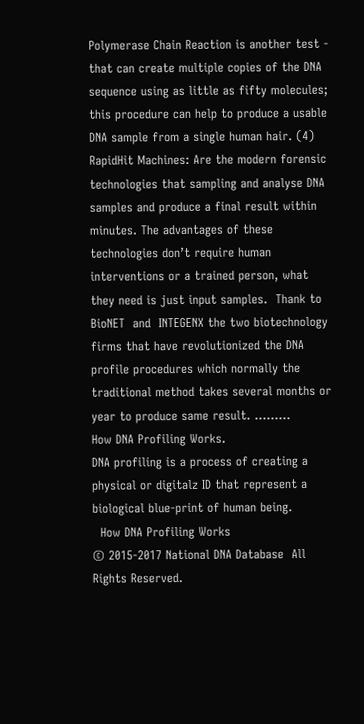Polymerase Chain Reaction is another test - that can create multiple copies of the DNA sequence using as little as fifty molecules; this procedure can help to produce a usable DNA sample from a single human hair. (4) RapidHit Machines: Are the modern forensic technologies that sampling and analyse DNA samples and produce a final result within minutes. The advantages of these technologies don’t require human interventions or a trained person, what they need is just input samples.  Thank to BioNET  and  INTEGENX the two biotechnology firms that have revolutionized the DNA profile procedures which normally the traditional method takes several months or year to produce same result. ………
How DNA Profiling Works.
DNA profiling is a process of creating a physical or digitalz ID that represent a biological blue-print of human being.
  How DNA Profiling Works
© 2015-2017 National DNA Database  All Rights Reserved.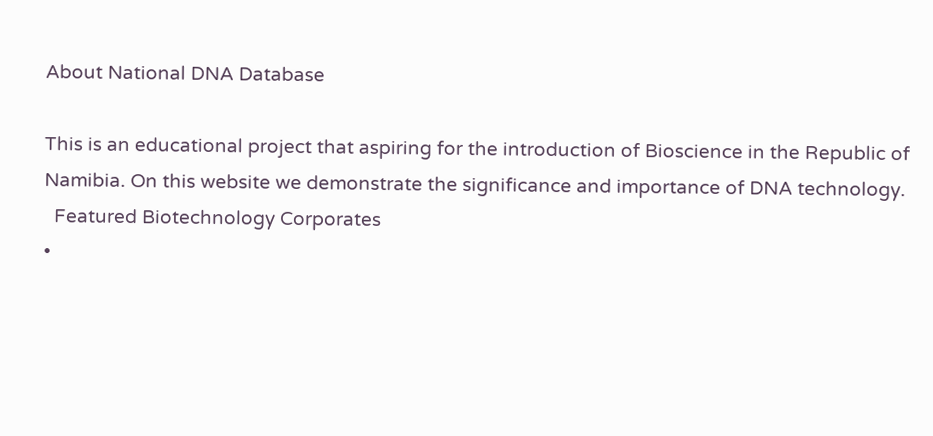About National DNA Database

This is an educational project that aspiring for the introduction of Bioscience in the Republic of Namibia. On this website we demonstrate the significance and importance of DNA technology.
  Featured Biotechnology Corporates
•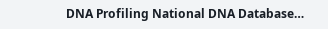DNA Profiling National DNA Database…